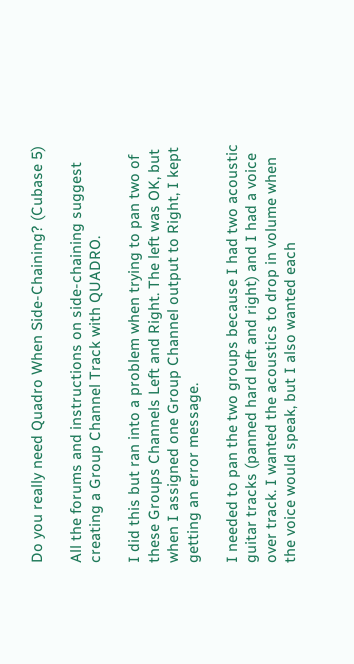Do you really need Quadro When Side-Chaining? (Cubase 5)

All the forums and instructions on side-chaining suggest creating a Group Channel Track with QUADRO.

I did this but ran into a problem when trying to pan two of these Groups Channels Left and Right. The left was OK, but when I assigned one Group Channel output to Right, I kept getting an error message.

I needed to pan the two groups because I had two acoustic guitar tracks (panned hard left and right) and I had a voice over track. I wanted the acoustics to drop in volume when the voice would speak, but I also wanted each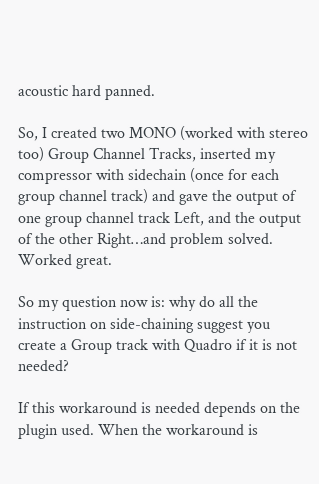acoustic hard panned.

So, I created two MONO (worked with stereo too) Group Channel Tracks, inserted my compressor with sidechain (once for each group channel track) and gave the output of one group channel track Left, and the output of the other Right…and problem solved. Worked great.

So my question now is: why do all the instruction on side-chaining suggest you create a Group track with Quadro if it is not needed?

If this workaround is needed depends on the plugin used. When the workaround is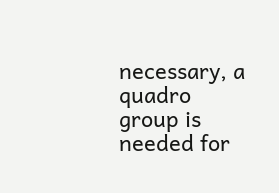necessary, a quadro group is needed for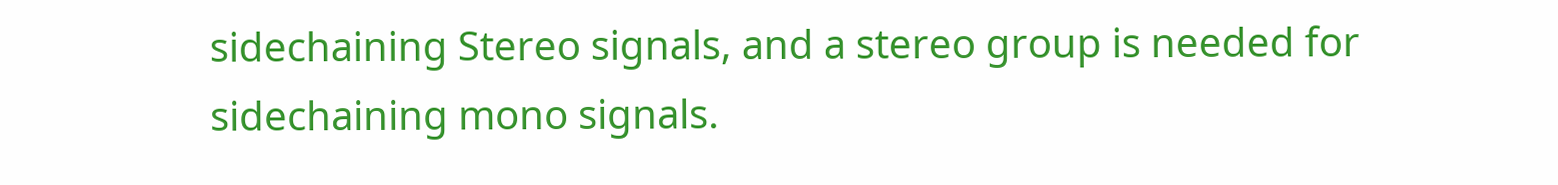sidechaining Stereo signals, and a stereo group is needed for sidechaining mono signals.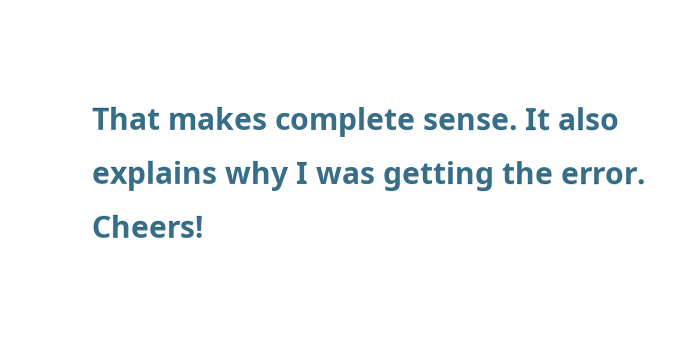That makes complete sense. It also explains why I was getting the error. Cheers!